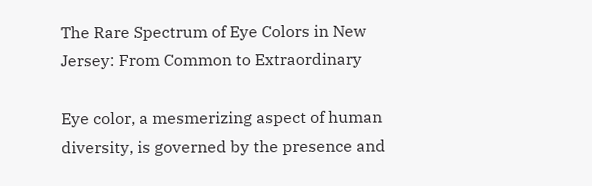The Rare Spectrum of Eye Colors in New Jersey: From Common to Extraordinary

Eye color, a mesmerizing aspect of human diversity, is governed by the presence and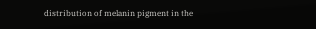distribution of melanin pigment in the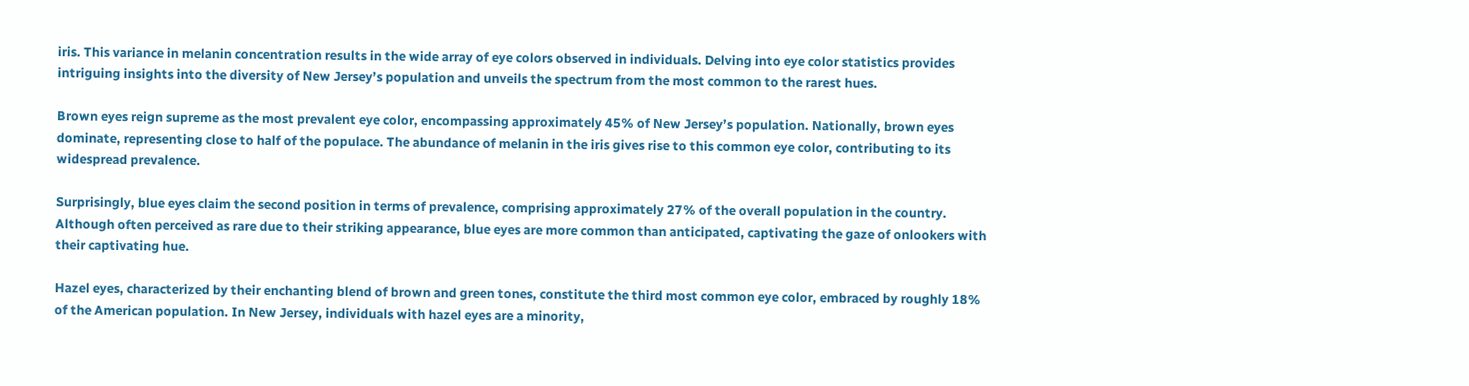iris. This variance in melanin concentration results in the wide array of eye colors observed in individuals. Delving into eye color statistics provides intriguing insights into the diversity of New Jersey’s population and unveils the spectrum from the most common to the rarest hues.

Brown eyes reign supreme as the most prevalent eye color, encompassing approximately 45% of New Jersey’s population. Nationally, brown eyes dominate, representing close to half of the populace. The abundance of melanin in the iris gives rise to this common eye color, contributing to its widespread prevalence.

Surprisingly, blue eyes claim the second position in terms of prevalence, comprising approximately 27% of the overall population in the country. Although often perceived as rare due to their striking appearance, blue eyes are more common than anticipated, captivating the gaze of onlookers with their captivating hue.

Hazel eyes, characterized by their enchanting blend of brown and green tones, constitute the third most common eye color, embraced by roughly 18% of the American population. In New Jersey, individuals with hazel eyes are a minority,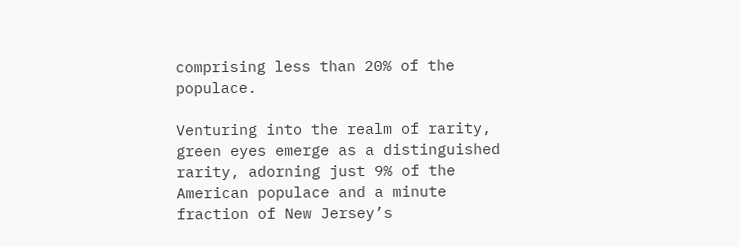comprising less than 20% of the populace.

Venturing into the realm of rarity, green eyes emerge as a distinguished rarity, adorning just 9% of the American populace and a minute fraction of New Jersey’s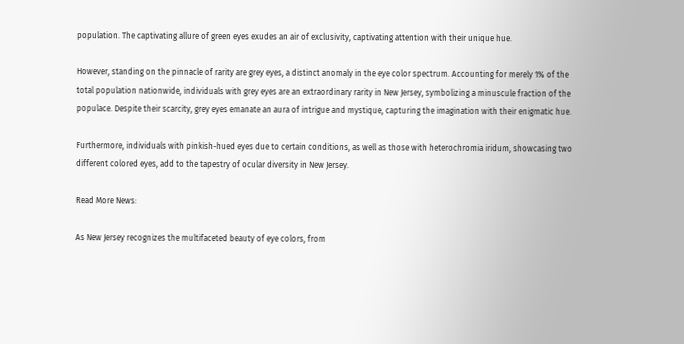population. The captivating allure of green eyes exudes an air of exclusivity, captivating attention with their unique hue.

However, standing on the pinnacle of rarity are grey eyes, a distinct anomaly in the eye color spectrum. Accounting for merely 1% of the total population nationwide, individuals with grey eyes are an extraordinary rarity in New Jersey, symbolizing a minuscule fraction of the populace. Despite their scarcity, grey eyes emanate an aura of intrigue and mystique, capturing the imagination with their enigmatic hue.

Furthermore, individuals with pinkish-hued eyes due to certain conditions, as well as those with heterochromia iridum, showcasing two different colored eyes, add to the tapestry of ocular diversity in New Jersey.

Read More News:

As New Jersey recognizes the multifaceted beauty of eye colors, from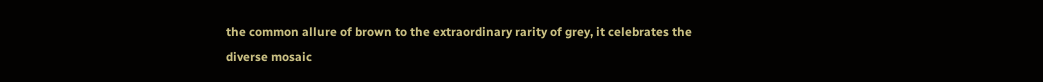the common allure of brown to the extraordinary rarity of grey, it celebrates the diverse mosaic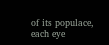of its populace, each eye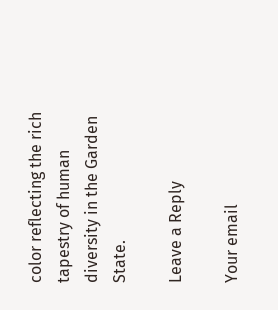color reflecting the rich tapestry of human diversity in the Garden State.

Leave a Reply

Your email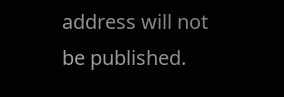address will not be published.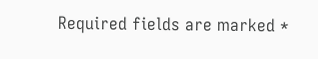Required fields are marked *